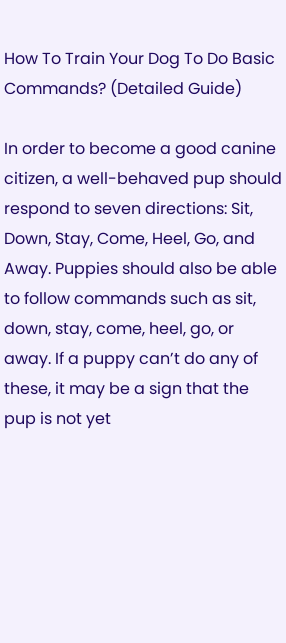How To Train Your Dog To Do Basic Commands? (Detailed Guide)

In order to become a good canine citizen, a well-behaved pup should respond to seven directions: Sit, Down, Stay, Come, Heel, Go, and Away. Puppies should also be able to follow commands such as sit, down, stay, come, heel, go, or away. If a puppy can’t do any of these, it may be a sign that the pup is not yet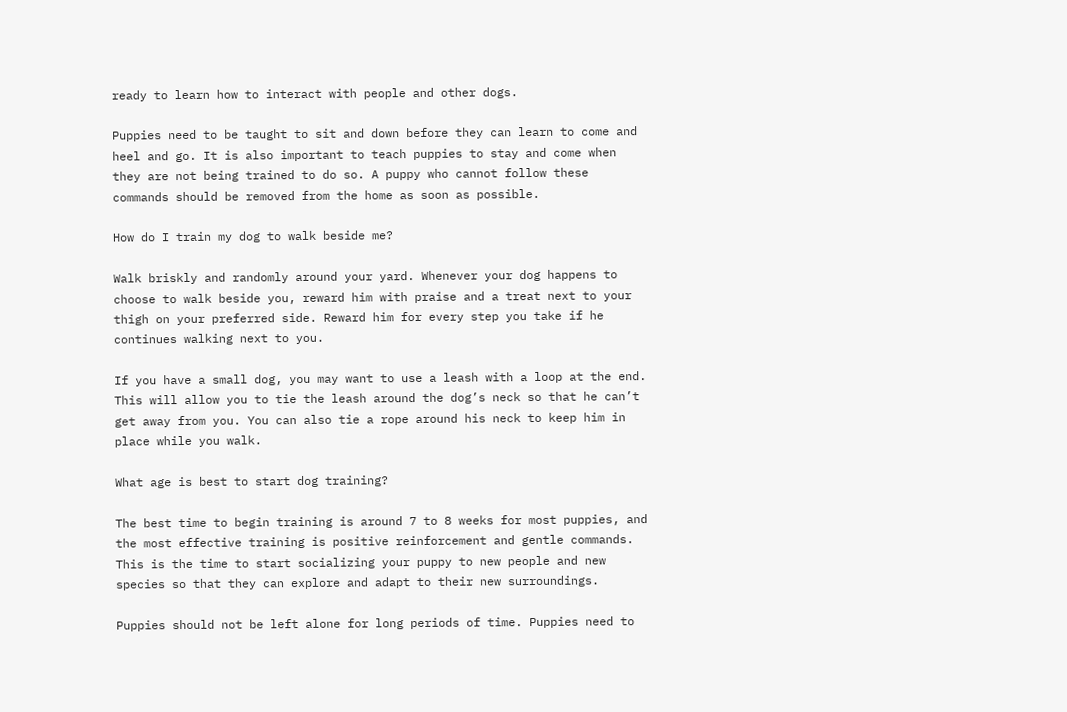ready to learn how to interact with people and other dogs.

Puppies need to be taught to sit and down before they can learn to come and heel and go. It is also important to teach puppies to stay and come when they are not being trained to do so. A puppy who cannot follow these commands should be removed from the home as soon as possible.

How do I train my dog to walk beside me?

Walk briskly and randomly around your yard. Whenever your dog happens to choose to walk beside you, reward him with praise and a treat next to your thigh on your preferred side. Reward him for every step you take if he continues walking next to you.

If you have a small dog, you may want to use a leash with a loop at the end. This will allow you to tie the leash around the dog’s neck so that he can’t get away from you. You can also tie a rope around his neck to keep him in place while you walk.

What age is best to start dog training?

The best time to begin training is around 7 to 8 weeks for most puppies, and the most effective training is positive reinforcement and gentle commands. This is the time to start socializing your puppy to new people and new species so that they can explore and adapt to their new surroundings.

Puppies should not be left alone for long periods of time. Puppies need to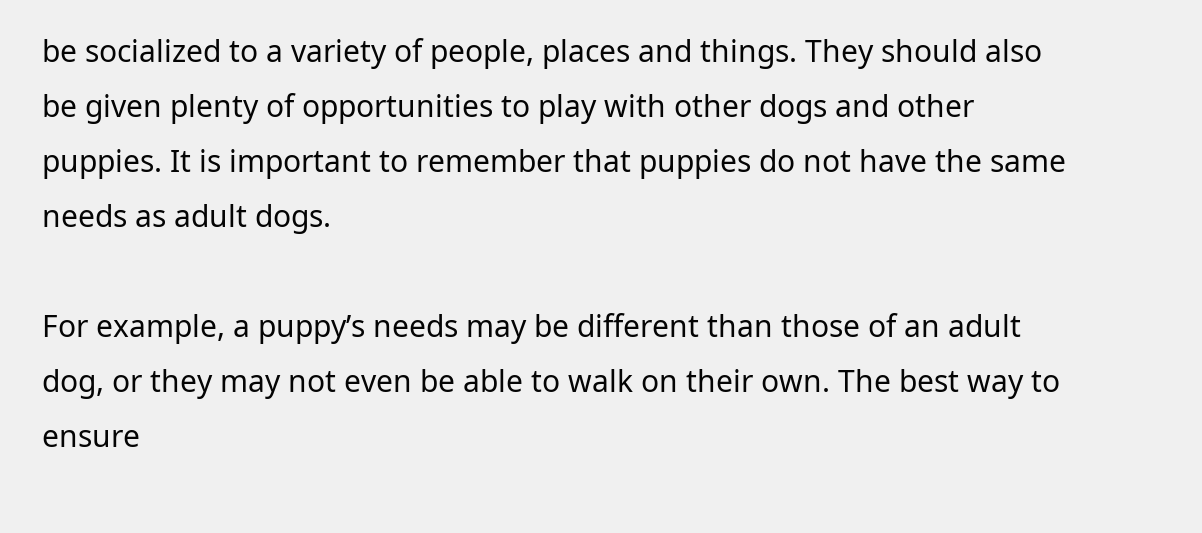be socialized to a variety of people, places and things. They should also be given plenty of opportunities to play with other dogs and other puppies. It is important to remember that puppies do not have the same needs as adult dogs.

For example, a puppy’s needs may be different than those of an adult dog, or they may not even be able to walk on their own. The best way to ensure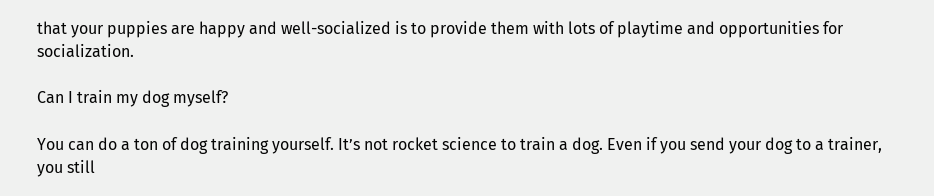that your puppies are happy and well-socialized is to provide them with lots of playtime and opportunities for socialization.

Can I train my dog myself?

You can do a ton of dog training yourself. It’s not rocket science to train a dog. Even if you send your dog to a trainer, you still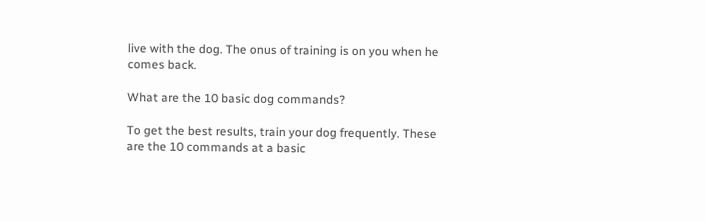live with the dog. The onus of training is on you when he comes back.

What are the 10 basic dog commands?

To get the best results, train your dog frequently. These are the 10 commands at a basic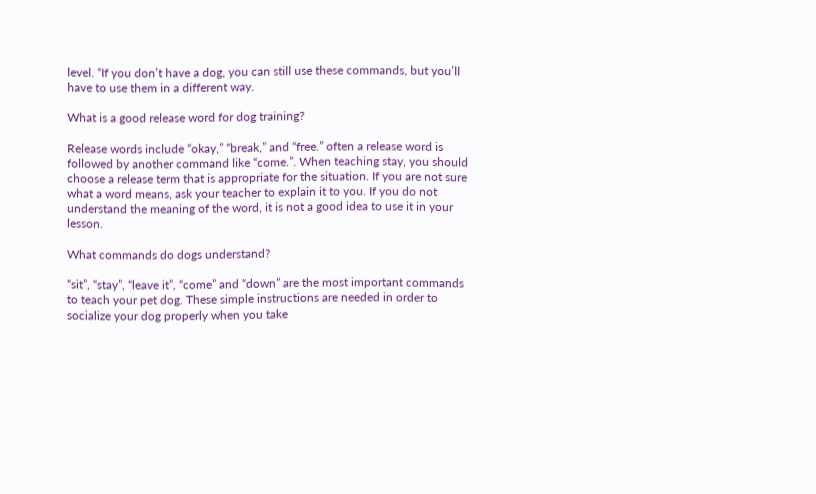level. “If you don’t have a dog, you can still use these commands, but you’ll have to use them in a different way.

What is a good release word for dog training?

Release words include “okay,” “break,” and “free.” often a release word is followed by another command like “come.”. When teaching stay, you should choose a release term that is appropriate for the situation. If you are not sure what a word means, ask your teacher to explain it to you. If you do not understand the meaning of the word, it is not a good idea to use it in your lesson.

What commands do dogs understand?

“sit”, “stay”, “leave it”, “come” and “down” are the most important commands to teach your pet dog. These simple instructions are needed in order to socialize your dog properly when you take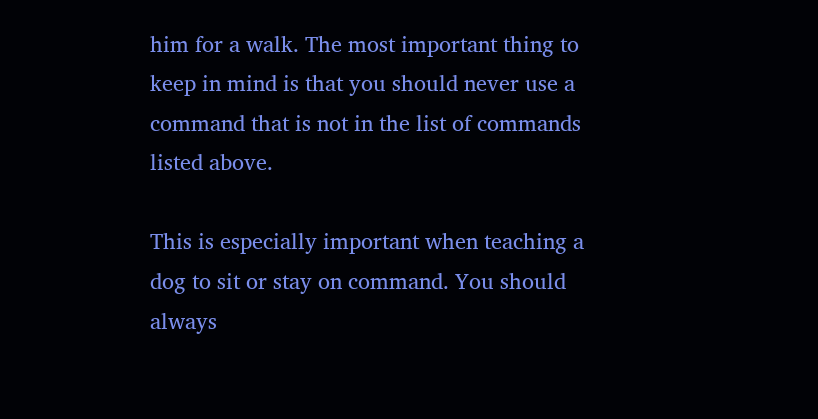him for a walk. The most important thing to keep in mind is that you should never use a command that is not in the list of commands listed above.

This is especially important when teaching a dog to sit or stay on command. You should always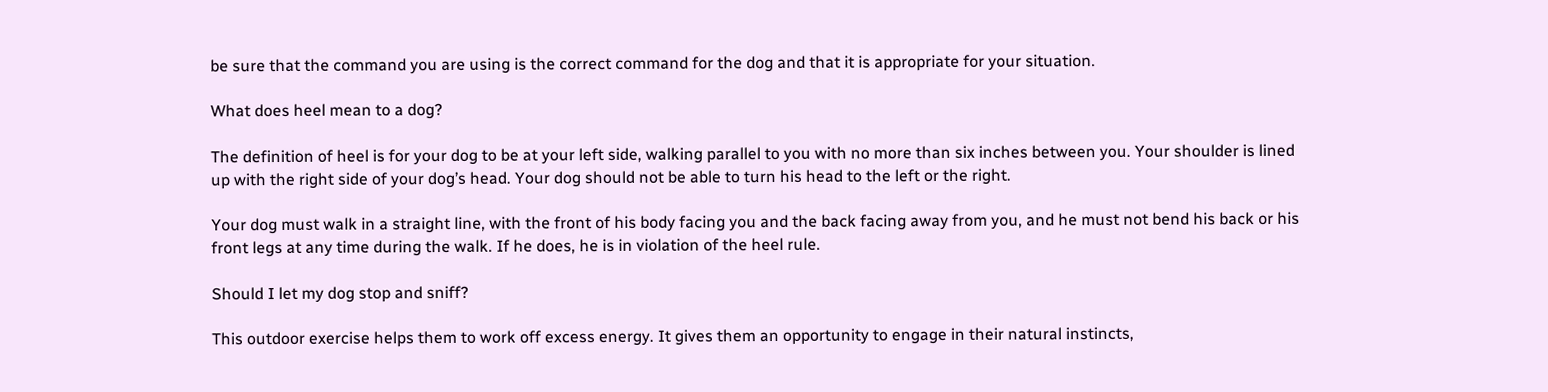be sure that the command you are using is the correct command for the dog and that it is appropriate for your situation.

What does heel mean to a dog?

The definition of heel is for your dog to be at your left side, walking parallel to you with no more than six inches between you. Your shoulder is lined up with the right side of your dog’s head. Your dog should not be able to turn his head to the left or the right.

Your dog must walk in a straight line, with the front of his body facing you and the back facing away from you, and he must not bend his back or his front legs at any time during the walk. If he does, he is in violation of the heel rule.

Should I let my dog stop and sniff?

This outdoor exercise helps them to work off excess energy. It gives them an opportunity to engage in their natural instincts,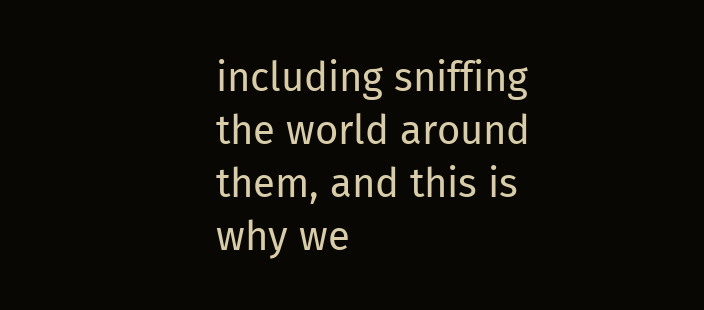including sniffing the world around them, and this is why we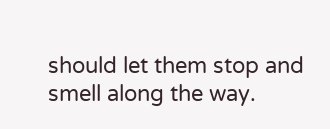should let them stop and smell along the way.